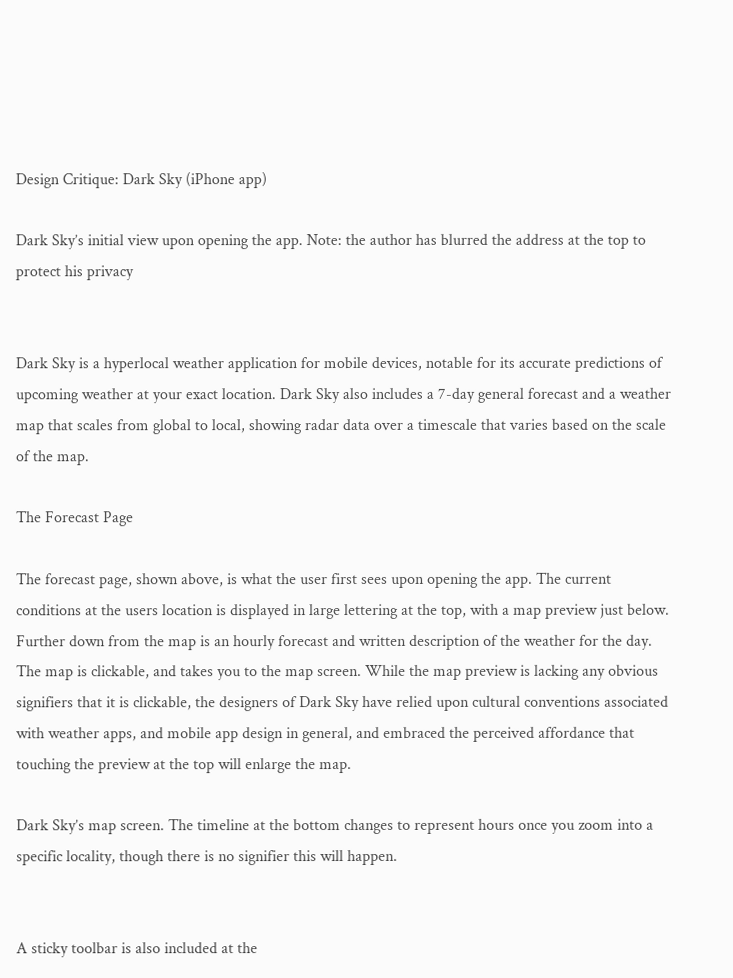Design Critique: Dark Sky (iPhone app)

Dark Sky’s initial view upon opening the app. Note: the author has blurred the address at the top to protect his privacy


Dark Sky is a hyperlocal weather application for mobile devices, notable for its accurate predictions of upcoming weather at your exact location. Dark Sky also includes a 7-day general forecast and a weather map that scales from global to local, showing radar data over a timescale that varies based on the scale of the map.

The Forecast Page

The forecast page, shown above, is what the user first sees upon opening the app. The current conditions at the users location is displayed in large lettering at the top, with a map preview just below. Further down from the map is an hourly forecast and written description of the weather for the day. The map is clickable, and takes you to the map screen. While the map preview is lacking any obvious signifiers that it is clickable, the designers of Dark Sky have relied upon cultural conventions associated with weather apps, and mobile app design in general, and embraced the perceived affordance that touching the preview at the top will enlarge the map.

Dark Sky’s map screen. The timeline at the bottom changes to represent hours once you zoom into a specific locality, though there is no signifier this will happen.


A sticky toolbar is also included at the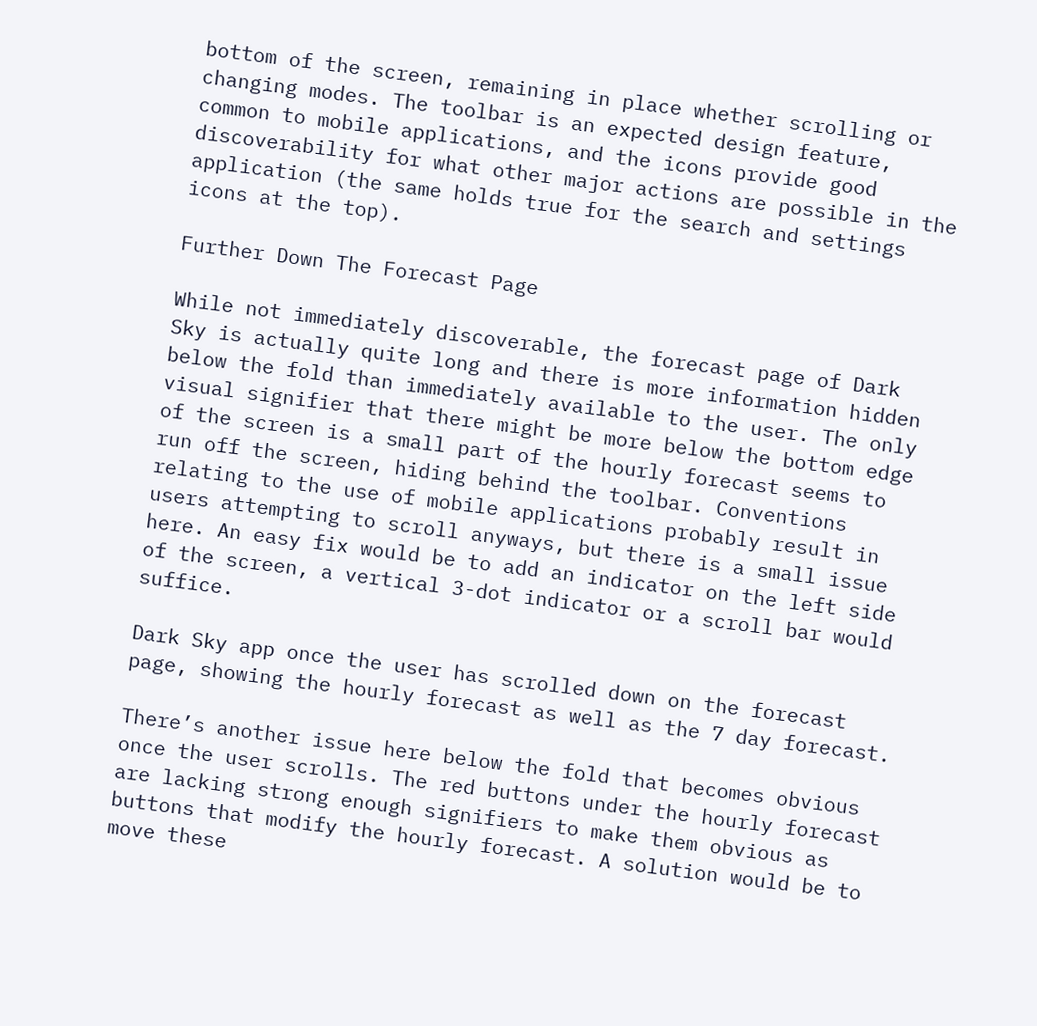bottom of the screen, remaining in place whether scrolling or changing modes. The toolbar is an expected design feature, common to mobile applications, and the icons provide good discoverability for what other major actions are possible in the application (the same holds true for the search and settings icons at the top).

Further Down The Forecast Page

While not immediately discoverable, the forecast page of Dark Sky is actually quite long and there is more information hidden below the fold than immediately available to the user. The only visual signifier that there might be more below the bottom edge of the screen is a small part of the hourly forecast seems to run off the screen, hiding behind the toolbar. Conventions relating to the use of mobile applications probably result in users attempting to scroll anyways, but there is a small issue here. An easy fix would be to add an indicator on the left side of the screen, a vertical 3-dot indicator or a scroll bar would suffice.

Dark Sky app once the user has scrolled down on the forecast page, showing the hourly forecast as well as the 7 day forecast.

There’s another issue here below the fold that becomes obvious once the user scrolls. The red buttons under the hourly forecast are lacking strong enough signifiers to make them obvious as buttons that modify the hourly forecast. A solution would be to move these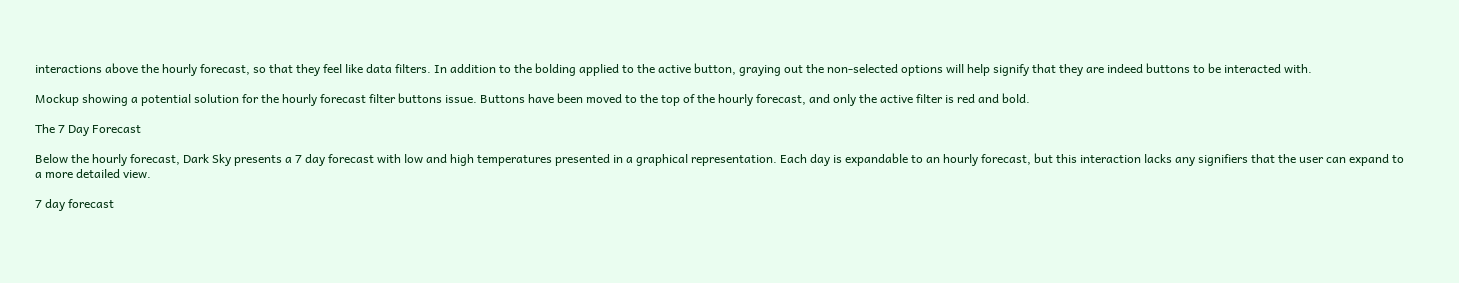interactions above the hourly forecast, so that they feel like data filters. In addition to the bolding applied to the active button, graying out the non-selected options will help signify that they are indeed buttons to be interacted with.

Mockup showing a potential solution for the hourly forecast filter buttons issue. Buttons have been moved to the top of the hourly forecast, and only the active filter is red and bold.

The 7 Day Forecast

Below the hourly forecast, Dark Sky presents a 7 day forecast with low and high temperatures presented in a graphical representation. Each day is expandable to an hourly forecast, but this interaction lacks any signifiers that the user can expand to a more detailed view.

7 day forecast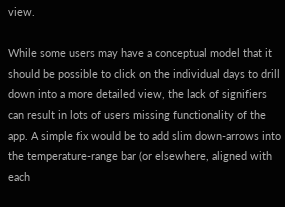view.

While some users may have a conceptual model that it should be possible to click on the individual days to drill down into a more detailed view, the lack of signifiers can result in lots of users missing functionality of the app. A simple fix would be to add slim down-arrows into the temperature-range bar (or elsewhere, aligned with each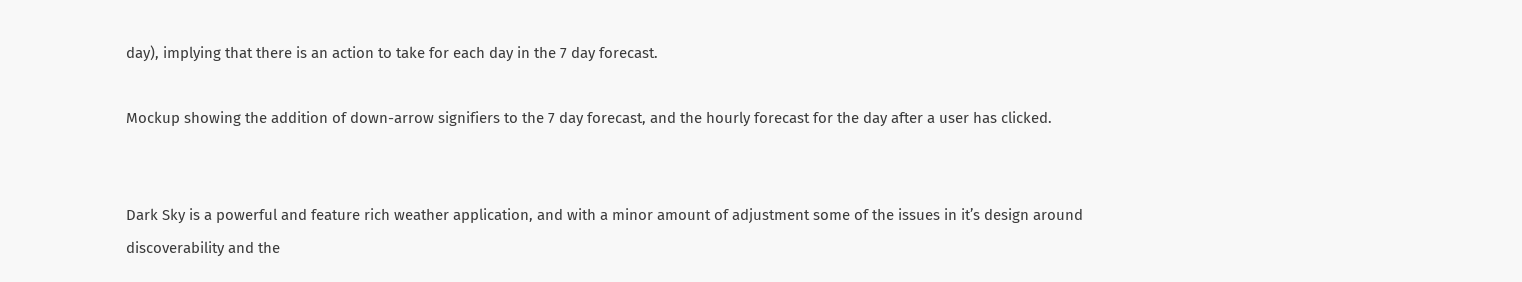day), implying that there is an action to take for each day in the 7 day forecast.

Mockup showing the addition of down-arrow signifiers to the 7 day forecast, and the hourly forecast for the day after a user has clicked.


Dark Sky is a powerful and feature rich weather application, and with a minor amount of adjustment some of the issues in it’s design around discoverability and the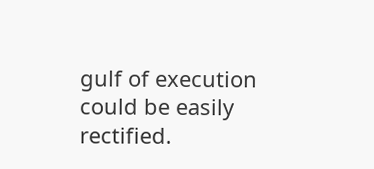gulf of execution could be easily rectified.